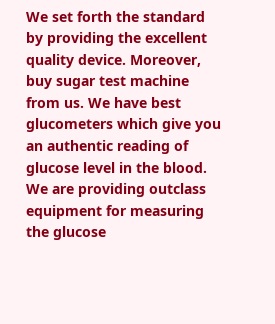We set forth the standard by providing the excellent quality device. Moreover, buy sugar test machine from us. We have best glucometers which give you an authentic reading of glucose level in the blood. We are providing outclass equipment for measuring the glucose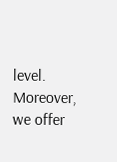level. Moreover, we offer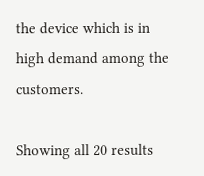the device which is in high demand among the customers.

Showing all 20 results